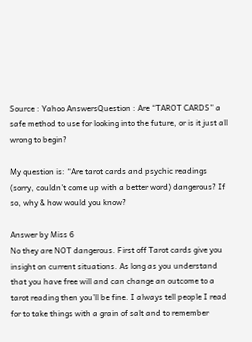Source : Yahoo AnswersQuestion : Are “TAROT CARDS” a safe method to use for looking into the future, or is it just all wrong to begin?

My question is: “Are tarot cards and psychic readings (sorry, couldn’t come up with a better word) dangerous? If so, why & how would you know?

Answer by Miss 6
No they are NOT dangerous. First off Tarot cards give you insight on current situations. As long as you understand that you have free will and can change an outcome to a tarot reading then you’ll be fine. I always tell people I read for to take things with a grain of salt and to remember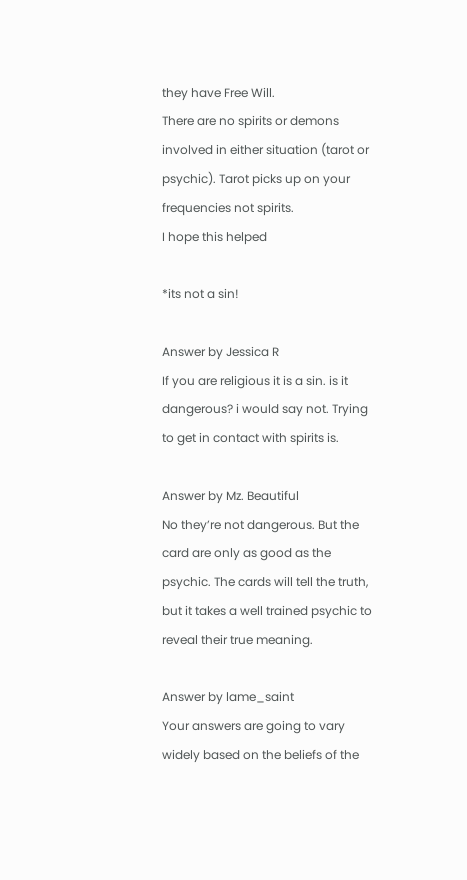they have Free Will.
There are no spirits or demons involved in either situation (tarot or psychic). Tarot picks up on your frequencies not spirits.
I hope this helped

*its not a sin!

Answer by Jessica R
If you are religious it is a sin. is it dangerous? i would say not. Trying to get in contact with spirits is.

Answer by Mz. Beautiful
No they’re not dangerous. But the card are only as good as the psychic. The cards will tell the truth, but it takes a well trained psychic to reveal their true meaning.

Answer by lame_saint
Your answers are going to vary widely based on the beliefs of the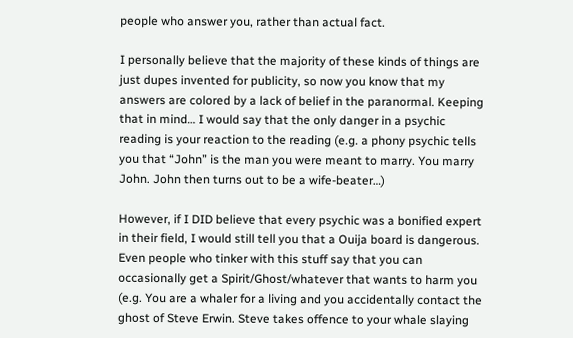people who answer you, rather than actual fact.

I personally believe that the majority of these kinds of things are just dupes invented for publicity, so now you know that my answers are colored by a lack of belief in the paranormal. Keeping that in mind… I would say that the only danger in a psychic reading is your reaction to the reading (e.g. a phony psychic tells you that “John” is the man you were meant to marry. You marry John. John then turns out to be a wife-beater…)

However, if I DID believe that every psychic was a bonified expert in their field, I would still tell you that a Ouija board is dangerous. Even people who tinker with this stuff say that you can occasionally get a Spirit/Ghost/whatever that wants to harm you (e.g. You are a whaler for a living and you accidentally contact the ghost of Steve Erwin. Steve takes offence to your whale slaying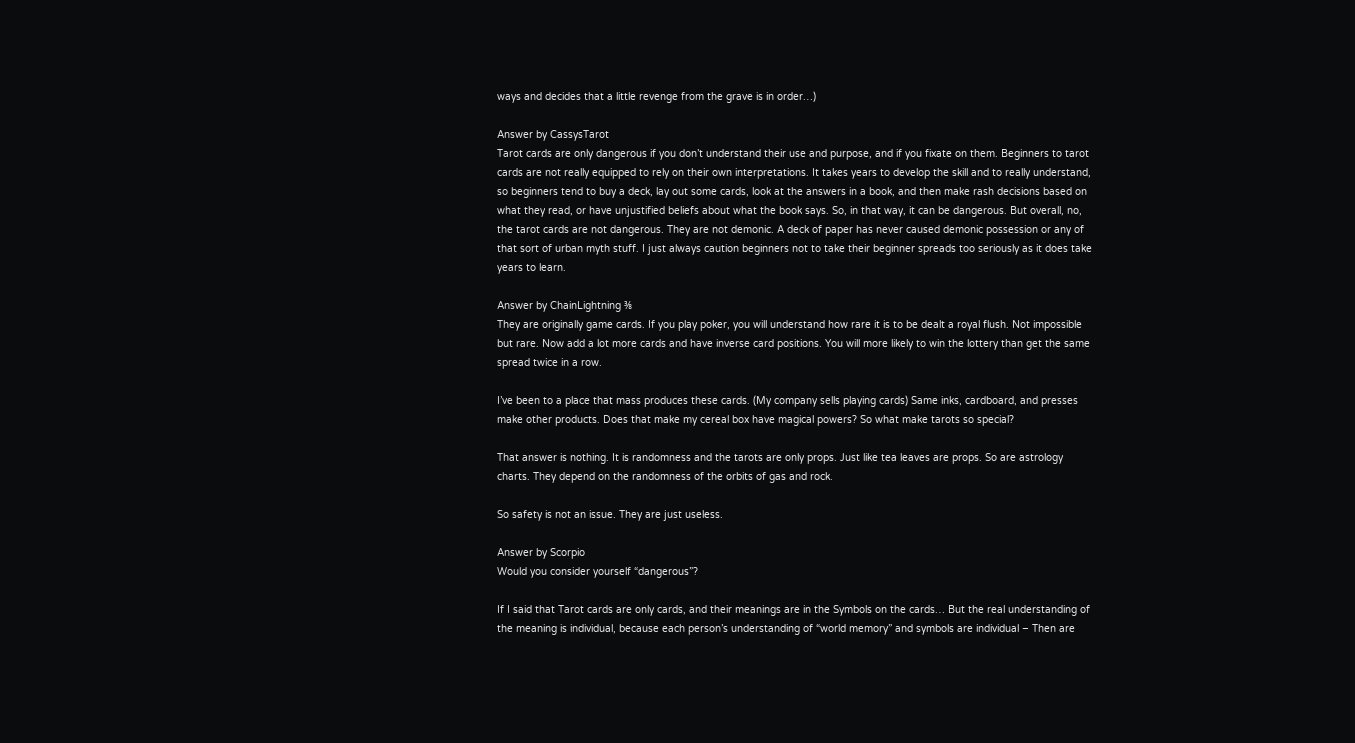ways and decides that a little revenge from the grave is in order…)

Answer by CassysTarot
Tarot cards are only dangerous if you don’t understand their use and purpose, and if you fixate on them. Beginners to tarot cards are not really equipped to rely on their own interpretations. It takes years to develop the skill and to really understand, so beginners tend to buy a deck, lay out some cards, look at the answers in a book, and then make rash decisions based on what they read, or have unjustified beliefs about what the book says. So, in that way, it can be dangerous. But overall, no, the tarot cards are not dangerous. They are not demonic. A deck of paper has never caused demonic possession or any of that sort of urban myth stuff. I just always caution beginners not to take their beginner spreads too seriously as it does take years to learn.

Answer by ChainLightning ⅜
They are originally game cards. If you play poker, you will understand how rare it is to be dealt a royal flush. Not impossible but rare. Now add a lot more cards and have inverse card positions. You will more likely to win the lottery than get the same spread twice in a row.

I’ve been to a place that mass produces these cards. (My company sells playing cards) Same inks, cardboard, and presses make other products. Does that make my cereal box have magical powers? So what make tarots so special?

That answer is nothing. It is randomness and the tarots are only props. Just like tea leaves are props. So are astrology charts. They depend on the randomness of the orbits of gas and rock.

So safety is not an issue. They are just useless.

Answer by Scorpio
Would you consider yourself “dangerous”?

If I said that Tarot cards are only cards, and their meanings are in the Symbols on the cards… But the real understanding of the meaning is individual, because each person’s understanding of “world memory” and symbols are individual – Then are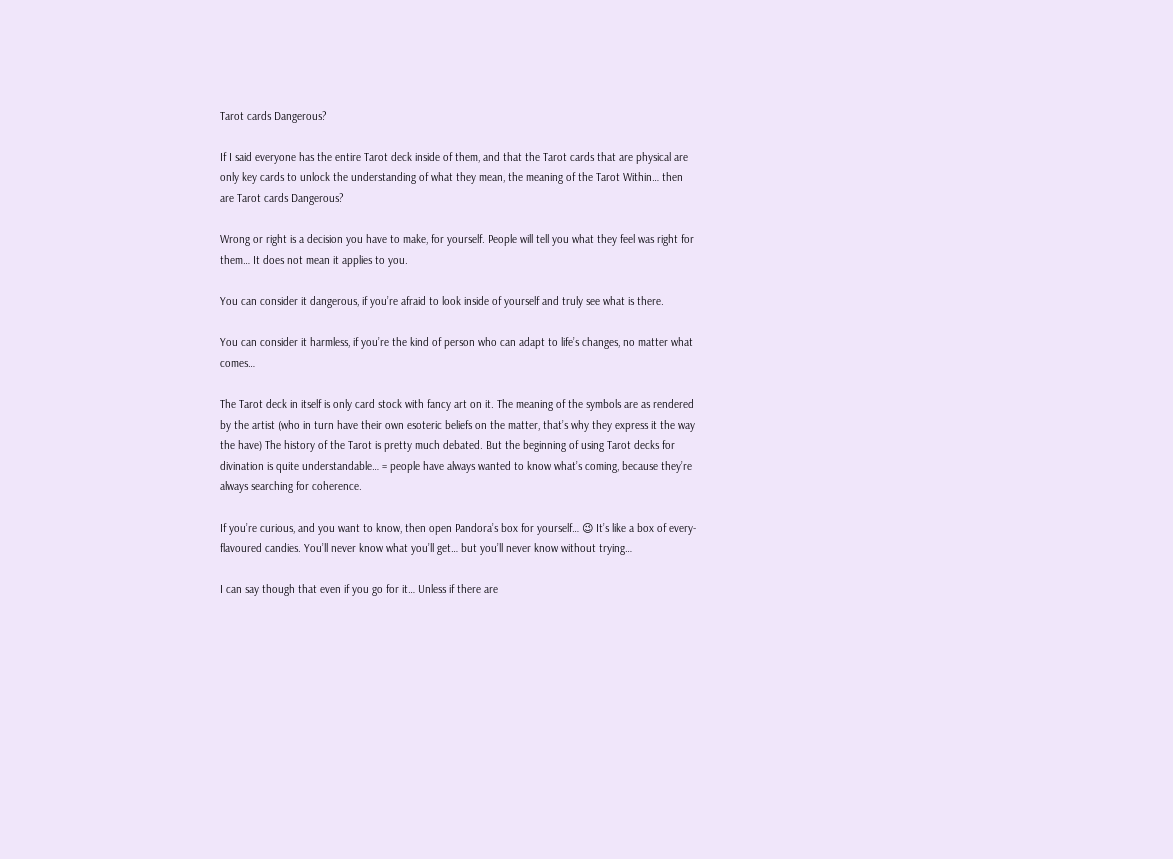Tarot cards Dangerous?

If I said everyone has the entire Tarot deck inside of them, and that the Tarot cards that are physical are only key cards to unlock the understanding of what they mean, the meaning of the Tarot Within… then are Tarot cards Dangerous?

Wrong or right is a decision you have to make, for yourself. People will tell you what they feel was right for them… It does not mean it applies to you.

You can consider it dangerous, if you’re afraid to look inside of yourself and truly see what is there.

You can consider it harmless, if you’re the kind of person who can adapt to life’s changes, no matter what comes…

The Tarot deck in itself is only card stock with fancy art on it. The meaning of the symbols are as rendered by the artist (who in turn have their own esoteric beliefs on the matter, that’s why they express it the way the have) The history of the Tarot is pretty much debated. But the beginning of using Tarot decks for divination is quite understandable… = people have always wanted to know what’s coming, because they’re always searching for coherence.

If you’re curious, and you want to know, then open Pandora’s box for yourself… 😉 It’s like a box of every-flavoured candies. You’ll never know what you’ll get… but you’ll never know without trying…

I can say though that even if you go for it… Unless if there are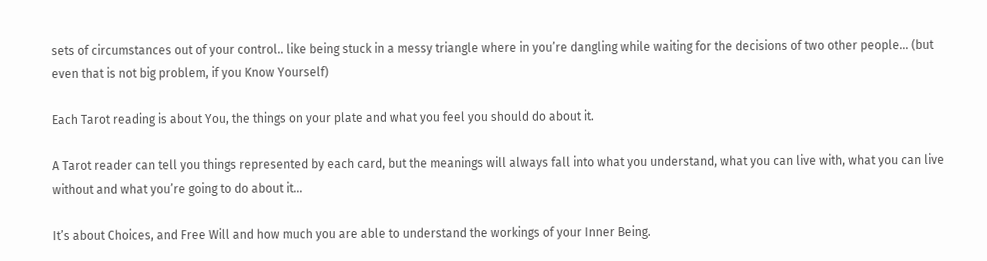sets of circumstances out of your control.. like being stuck in a messy triangle where in you’re dangling while waiting for the decisions of two other people… (but even that is not big problem, if you Know Yourself)

Each Tarot reading is about You, the things on your plate and what you feel you should do about it.

A Tarot reader can tell you things represented by each card, but the meanings will always fall into what you understand, what you can live with, what you can live without and what you’re going to do about it…

It’s about Choices, and Free Will and how much you are able to understand the workings of your Inner Being.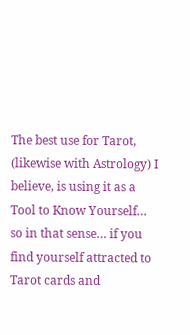The best use for Tarot, (likewise with Astrology) I believe, is using it as a Tool to Know Yourself… so in that sense… if you find yourself attracted to Tarot cards and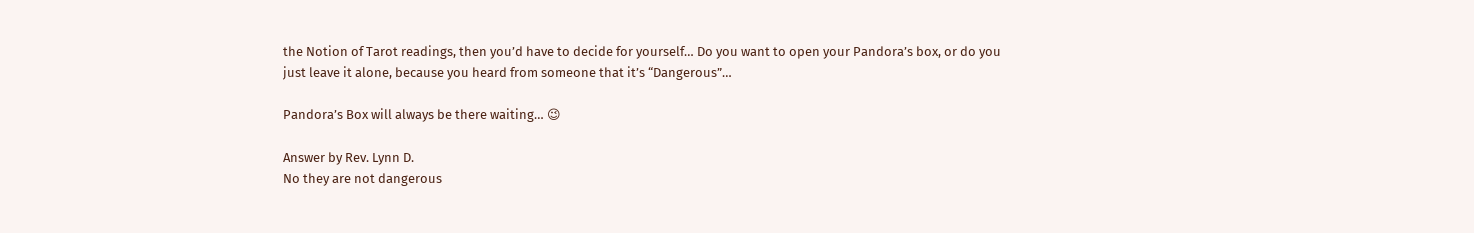the Notion of Tarot readings, then you’d have to decide for yourself… Do you want to open your Pandora’s box, or do you just leave it alone, because you heard from someone that it’s “Dangerous”…

Pandora’s Box will always be there waiting… 😉

Answer by Rev. Lynn D.
No they are not dangerous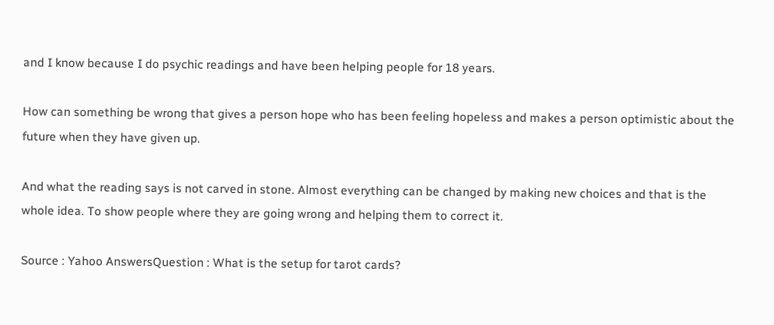and I know because I do psychic readings and have been helping people for 18 years.

How can something be wrong that gives a person hope who has been feeling hopeless and makes a person optimistic about the future when they have given up.

And what the reading says is not carved in stone. Almost everything can be changed by making new choices and that is the whole idea. To show people where they are going wrong and helping them to correct it.

Source : Yahoo AnswersQuestion : What is the setup for tarot cards?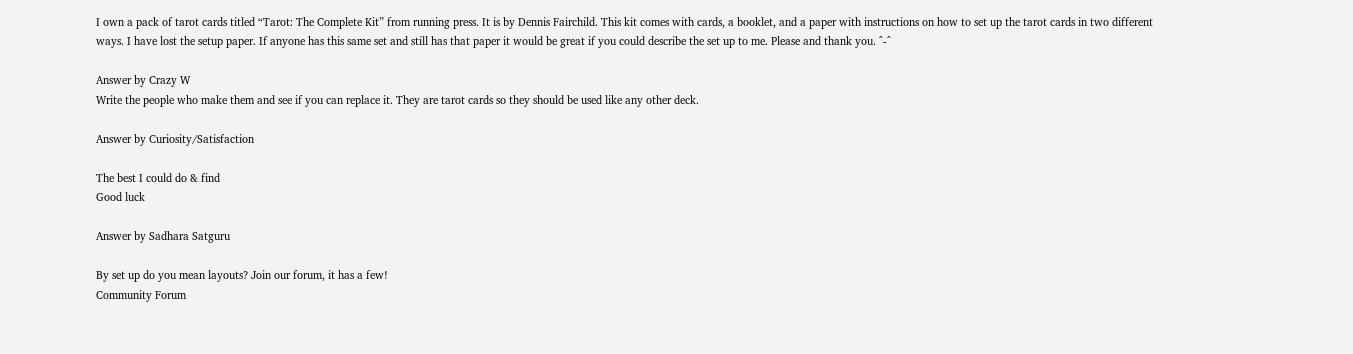I own a pack of tarot cards titled “Tarot: The Complete Kit” from running press. It is by Dennis Fairchild. This kit comes with cards, a booklet, and a paper with instructions on how to set up the tarot cards in two different ways. I have lost the setup paper. If anyone has this same set and still has that paper it would be great if you could describe the set up to me. Please and thank you. ^-^

Answer by Crazy W
Write the people who make them and see if you can replace it. They are tarot cards so they should be used like any other deck.

Answer by Curiosity/Satisfaction

The best I could do & find
Good luck

Answer by Sadhara Satguru

By set up do you mean layouts? Join our forum, it has a few!
Community Forum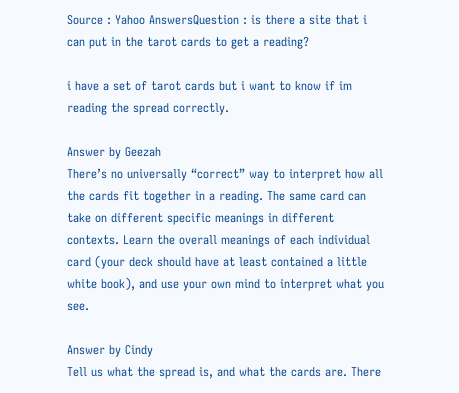Source : Yahoo AnswersQuestion : is there a site that i can put in the tarot cards to get a reading?

i have a set of tarot cards but i want to know if im reading the spread correctly.

Answer by Geezah
There’s no universally “correct” way to interpret how all the cards fit together in a reading. The same card can take on different specific meanings in different contexts. Learn the overall meanings of each individual card (your deck should have at least contained a little white book), and use your own mind to interpret what you see.

Answer by Cindy
Tell us what the spread is, and what the cards are. There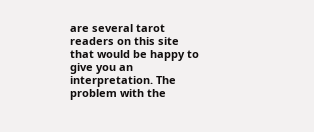are several tarot readers on this site that would be happy to give you an interpretation. The problem with the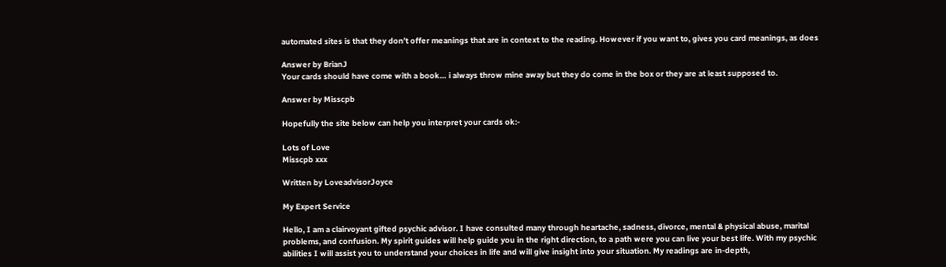automated sites is that they don’t offer meanings that are in context to the reading. However if you want to, gives you card meanings, as does

Answer by BrianJ
Your cards should have come with a book… i always throw mine away but they do come in the box or they are at least supposed to.

Answer by Misscpb

Hopefully the site below can help you interpret your cards ok:-

Lots of Love
Misscpb xxx

Written by LoveadvisorJoyce

My Expert Service

Hello, I am a clairvoyant gifted psychic advisor. I have consulted many through heartache, sadness, divorce, mental & physical abuse, marital problems, and confusion. My spirit guides will help guide you in the right direction, to a path were you can live your best life. With my psychic abilities I will assist you to understand your choices in life and will give insight into your situation. My readings are in-depth,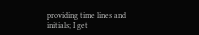providing time lines and initials; I get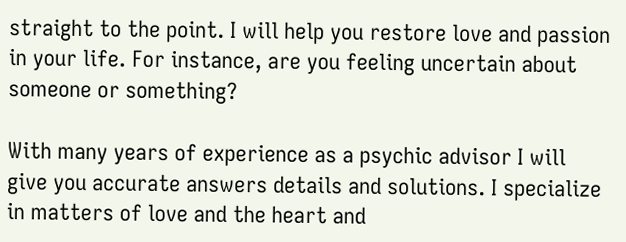straight to the point. I will help you restore love and passion in your life. For instance, are you feeling uncertain about someone or something?

With many years of experience as a psychic advisor I will give you accurate answers details and solutions. I specialize in matters of love and the heart and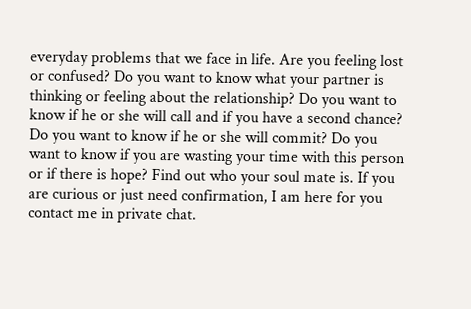everyday problems that we face in life. Are you feeling lost or confused? Do you want to know what your partner is thinking or feeling about the relationship? Do you want to know if he or she will call and if you have a second chance? Do you want to know if he or she will commit? Do you want to know if you are wasting your time with this person or if there is hope? Find out who your soul mate is. If you are curious or just need confirmation, I am here for you contact me in private chat.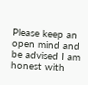Please keep an open mind and be advised I am honest with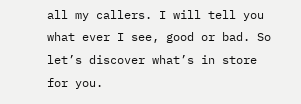all my callers. I will tell you what ever I see, good or bad. So let’s discover what’s in store for you.